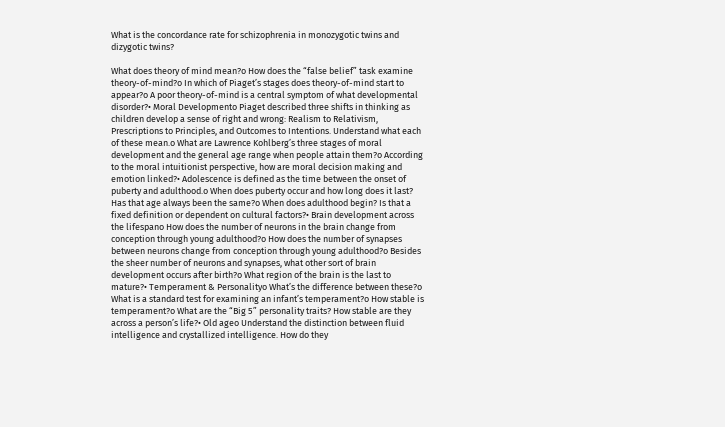What is the concordance rate for schizophrenia in monozygotic twins and dizygotic twins?

What does theory of mind mean?o How does the “false belief” task examine theory-of-mind?o In which of Piaget’s stages does theory-of-mind start to appear?o A poor theory-of-mind is a central symptom of what developmental disorder?• Moral Developmento Piaget described three shifts in thinking as children develop a sense of right and wrong: Realism to Relativism, Prescriptions to Principles, and Outcomes to Intentions. Understand what each of these mean.o What are Lawrence Kohlberg’s three stages of moral development and the general age range when people attain them?o According to the moral intuitionist perspective, how are moral decision making and emotion linked?• Adolescence is defined as the time between the onset of puberty and adulthood.o When does puberty occur and how long does it last? Has that age always been the same?o When does adulthood begin? Is that a fixed definition or dependent on cultural factors?• Brain development across the lifespano How does the number of neurons in the brain change from conception through young adulthood?o How does the number of synapses between neurons change from conception through young adulthood?o Besides the sheer number of neurons and synapses, what other sort of brain development occurs after birth?o What region of the brain is the last to mature?• Temperament & Personalityo What’s the difference between these?o What is a standard test for examining an infant’s temperament?o How stable is temperament?o What are the “Big 5” personality traits? How stable are they across a person’s life?• Old ageo Understand the distinction between fluid intelligence and crystallized intelligence. How do they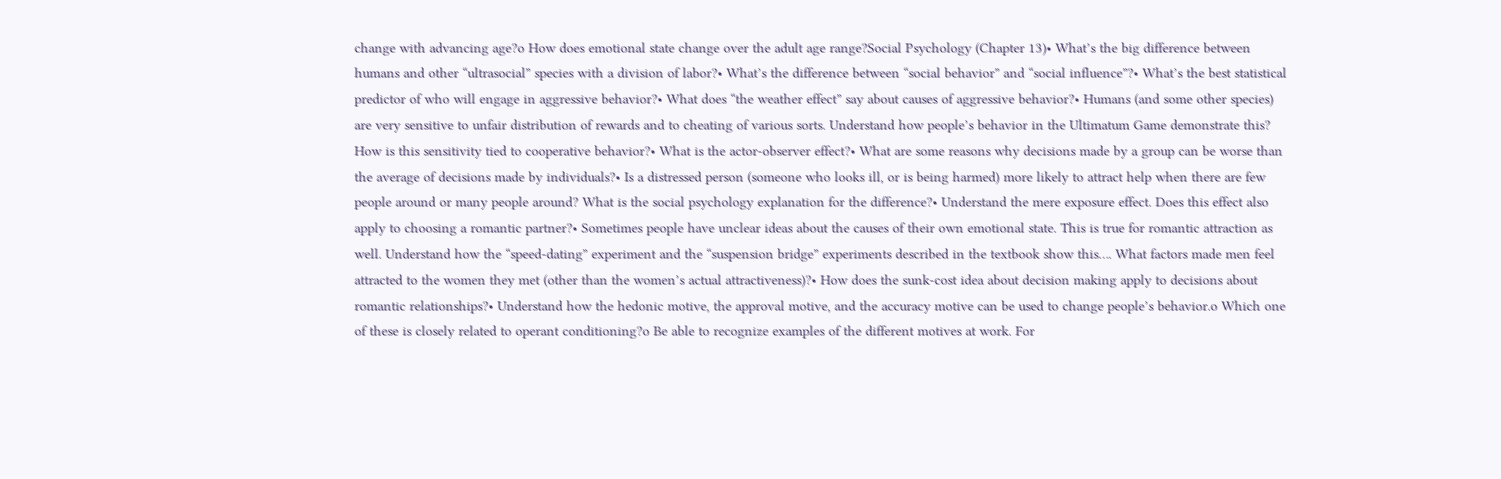change with advancing age?o How does emotional state change over the adult age range?Social Psychology (Chapter 13)• What’s the big difference between humans and other “ultrasocial” species with a division of labor?• What’s the difference between “social behavior” and “social influence”?• What’s the best statistical predictor of who will engage in aggressive behavior?• What does “the weather effect” say about causes of aggressive behavior?• Humans (and some other species) are very sensitive to unfair distribution of rewards and to cheating of various sorts. Understand how people’s behavior in the Ultimatum Game demonstrate this? How is this sensitivity tied to cooperative behavior?• What is the actor-observer effect?• What are some reasons why decisions made by a group can be worse than the average of decisions made by individuals?• Is a distressed person (someone who looks ill, or is being harmed) more likely to attract help when there are few people around or many people around? What is the social psychology explanation for the difference?• Understand the mere exposure effect. Does this effect also apply to choosing a romantic partner?• Sometimes people have unclear ideas about the causes of their own emotional state. This is true for romantic attraction as well. Understand how the “speed-dating” experiment and the “suspension bridge” experiments described in the textbook show this…. What factors made men feel attracted to the women they met (other than the women’s actual attractiveness)?• How does the sunk-cost idea about decision making apply to decisions about romantic relationships?• Understand how the hedonic motive, the approval motive, and the accuracy motive can be used to change people’s behavior.o Which one of these is closely related to operant conditioning?o Be able to recognize examples of the different motives at work. For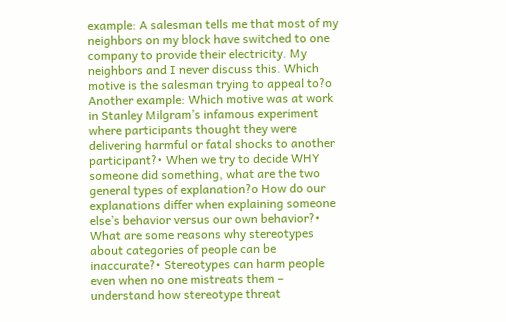example: A salesman tells me that most of my neighbors on my block have switched to one company to provide their electricity. My neighbors and I never discuss this. Which motive is the salesman trying to appeal to?o Another example: Which motive was at work in Stanley Milgram’s infamous experiment where participants thought they were delivering harmful or fatal shocks to another participant?• When we try to decide WHY someone did something, what are the two general types of explanation?o How do our explanations differ when explaining someone else’s behavior versus our own behavior?• What are some reasons why stereotypes about categories of people can be inaccurate?• Stereotypes can harm people even when no one mistreats them – understand how stereotype threat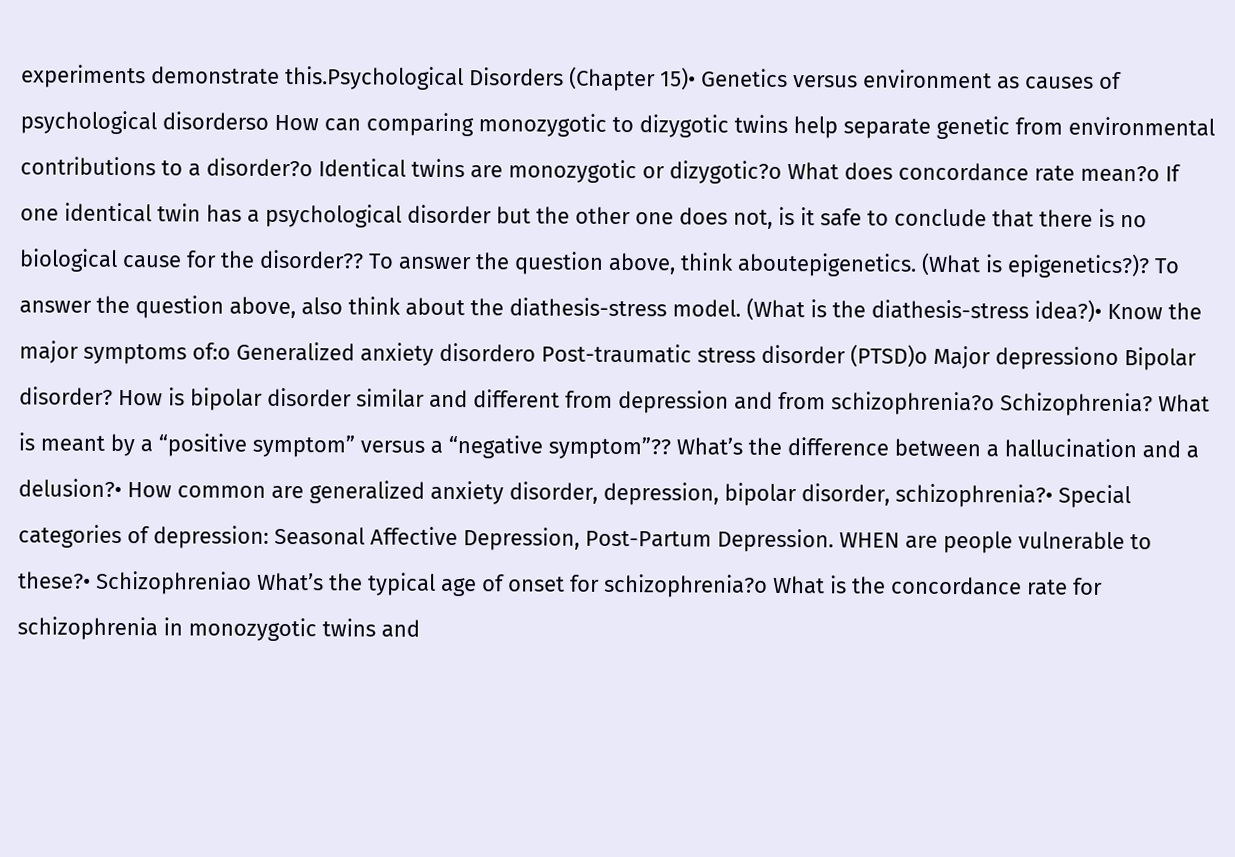experiments demonstrate this.Psychological Disorders (Chapter 15)• Genetics versus environment as causes of psychological disorderso How can comparing monozygotic to dizygotic twins help separate genetic from environmental contributions to a disorder?o Identical twins are monozygotic or dizygotic?o What does concordance rate mean?o If one identical twin has a psychological disorder but the other one does not, is it safe to conclude that there is no biological cause for the disorder?? To answer the question above, think aboutepigenetics. (What is epigenetics?)? To answer the question above, also think about the diathesis-stress model. (What is the diathesis-stress idea?)• Know the major symptoms of:o Generalized anxiety disordero Post-traumatic stress disorder (PTSD)o Major depressiono Bipolar disorder? How is bipolar disorder similar and different from depression and from schizophrenia?o Schizophrenia? What is meant by a “positive symptom” versus a “negative symptom”?? What’s the difference between a hallucination and a delusion?• How common are generalized anxiety disorder, depression, bipolar disorder, schizophrenia?• Special categories of depression: Seasonal Affective Depression, Post-Partum Depression. WHEN are people vulnerable to these?• Schizophreniao What’s the typical age of onset for schizophrenia?o What is the concordance rate for schizophrenia in monozygotic twins and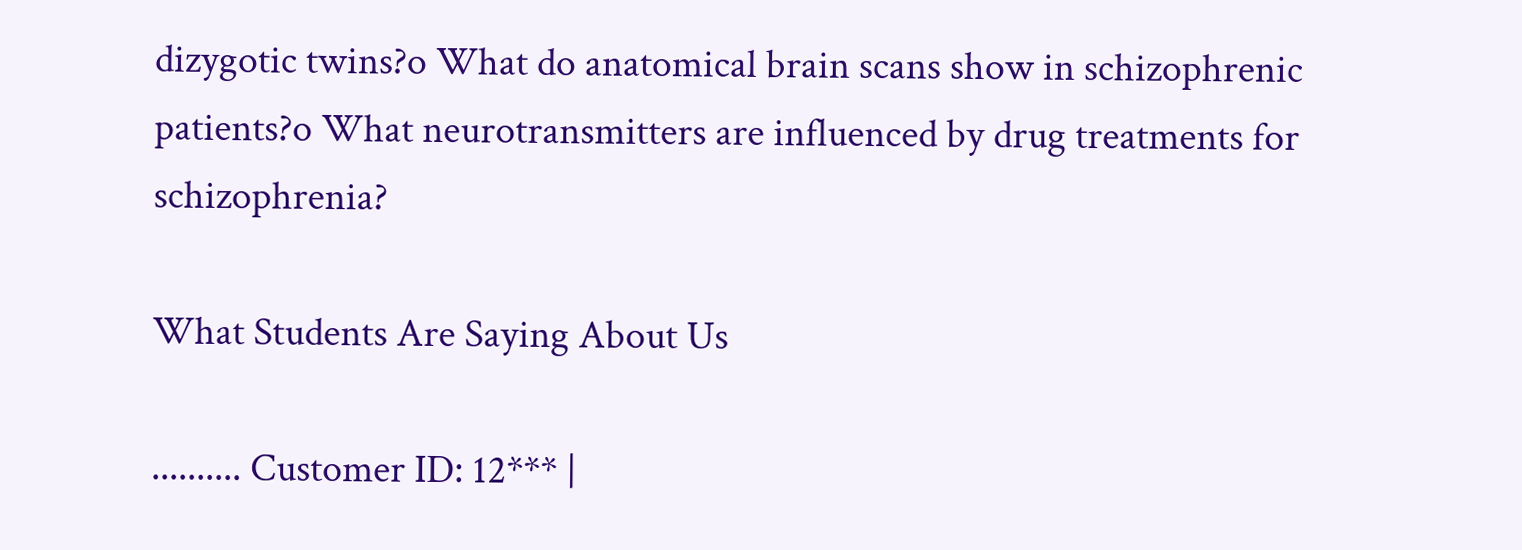dizygotic twins?o What do anatomical brain scans show in schizophrenic patients?o What neurotransmitters are influenced by drug treatments for schizophrenia?

What Students Are Saying About Us

.......... Customer ID: 12*** |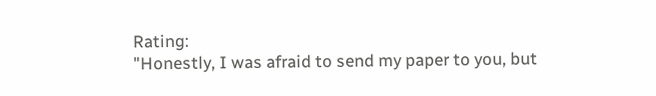Rating:
"Honestly, I was afraid to send my paper to you, but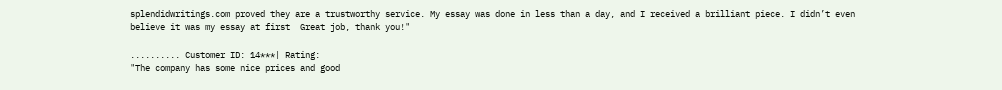splendidwritings.com proved they are a trustworthy service. My essay was done in less than a day, and I received a brilliant piece. I didn’t even believe it was my essay at first  Great job, thank you!"

.......... Customer ID: 14***| Rating:
"The company has some nice prices and good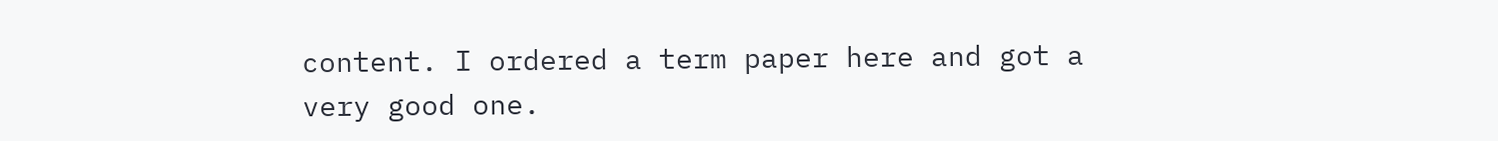content. I ordered a term paper here and got a very good one.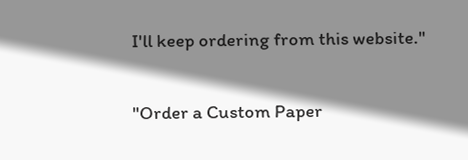I'll keep ordering from this website."

"Order a Custom Paper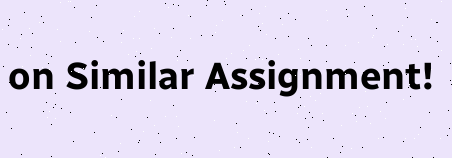on Similar Assignment!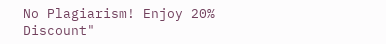No Plagiarism! Enjoy 20% Discount"